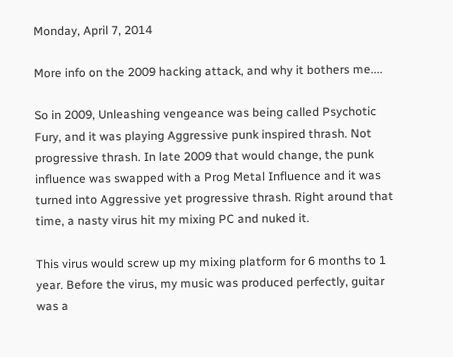Monday, April 7, 2014

More info on the 2009 hacking attack, and why it bothers me....

So in 2009, Unleashing vengeance was being called Psychotic Fury, and it was playing Aggressive punk inspired thrash. Not progressive thrash. In late 2009 that would change, the punk influence was swapped with a Prog Metal Influence and it was turned into Aggressive yet progressive thrash. Right around that time, a nasty virus hit my mixing PC and nuked it.

This virus would screw up my mixing platform for 6 months to 1 year. Before the virus, my music was produced perfectly, guitar was a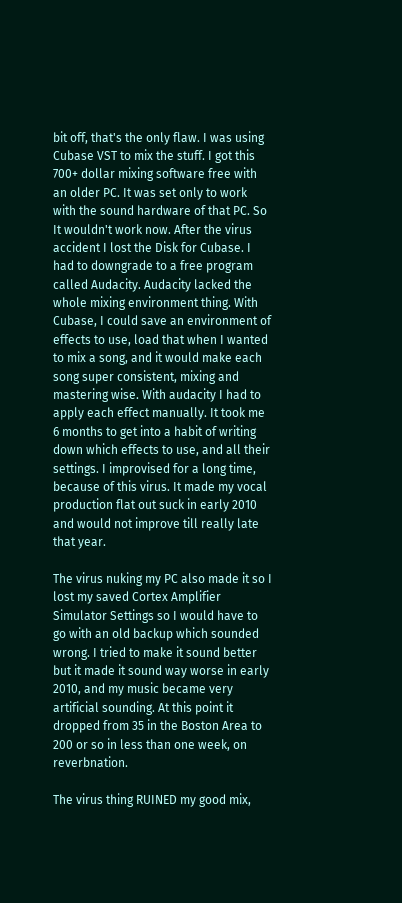bit off, that's the only flaw. I was using Cubase VST to mix the stuff. I got this 700+ dollar mixing software free with an older PC. It was set only to work with the sound hardware of that PC. So It wouldn't work now. After the virus accident I lost the Disk for Cubase. I had to downgrade to a free program called Audacity. Audacity lacked the whole mixing environment thing. With Cubase, I could save an environment of effects to use, load that when I wanted to mix a song, and it would make each song super consistent, mixing and mastering wise. With audacity I had to apply each effect manually. It took me 6 months to get into a habit of writing down which effects to use, and all their settings. I improvised for a long time, because of this virus. It made my vocal production flat out suck in early 2010 and would not improve till really late that year.

The virus nuking my PC also made it so I lost my saved Cortex Amplifier Simulator Settings so I would have to go with an old backup which sounded wrong. I tried to make it sound better but it made it sound way worse in early 2010, and my music became very artificial sounding. At this point it dropped from 35 in the Boston Area to 200 or so in less than one week, on reverbnation.

The virus thing RUINED my good mix,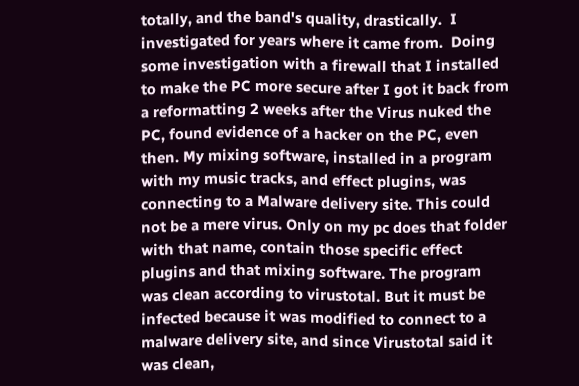totally, and the band's quality, drastically.  I investigated for years where it came from.  Doing some investigation with a firewall that I installed to make the PC more secure after I got it back from a reformatting 2 weeks after the Virus nuked the PC, found evidence of a hacker on the PC, even then. My mixing software, installed in a program with my music tracks, and effect plugins, was connecting to a Malware delivery site. This could not be a mere virus. Only on my pc does that folder with that name, contain those specific effect plugins and that mixing software. The program was clean according to virustotal. But it must be infected because it was modified to connect to a malware delivery site, and since Virustotal said it was clean,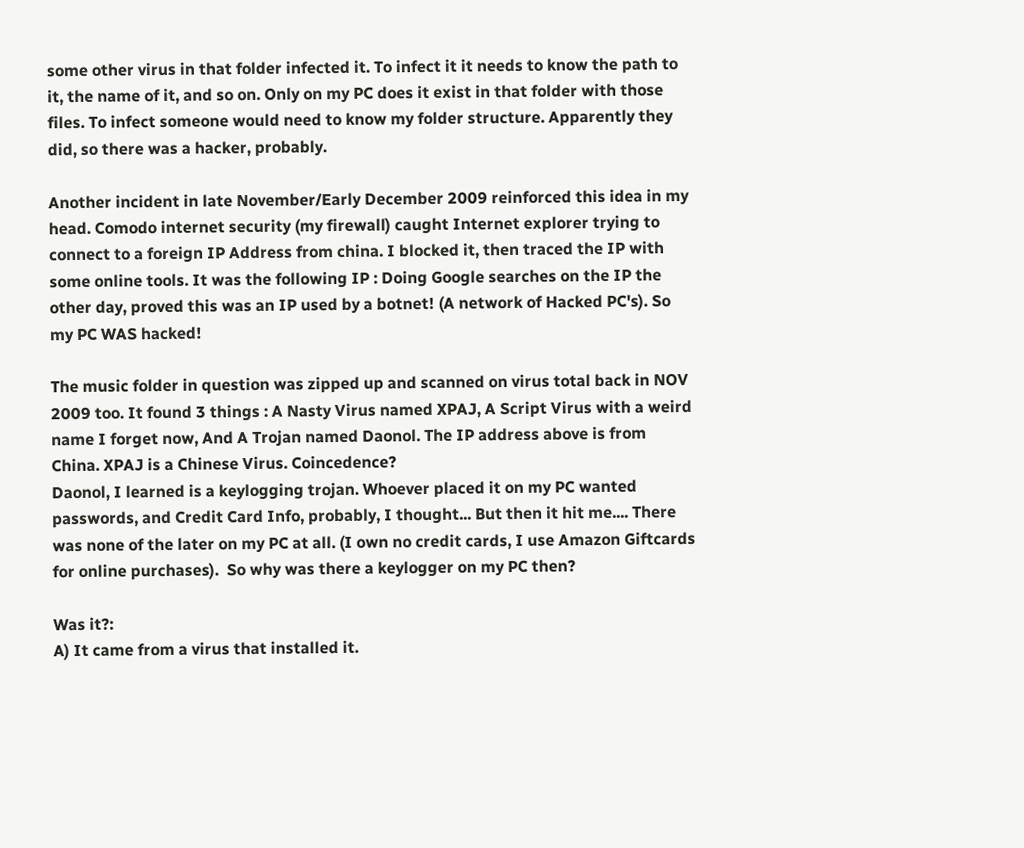some other virus in that folder infected it. To infect it it needs to know the path to it, the name of it, and so on. Only on my PC does it exist in that folder with those files. To infect someone would need to know my folder structure. Apparently they did, so there was a hacker, probably.

Another incident in late November/Early December 2009 reinforced this idea in my head. Comodo internet security (my firewall) caught Internet explorer trying to connect to a foreign IP Address from china. I blocked it, then traced the IP with some online tools. It was the following IP : Doing Google searches on the IP the other day, proved this was an IP used by a botnet! (A network of Hacked PC's). So my PC WAS hacked!

The music folder in question was zipped up and scanned on virus total back in NOV 2009 too. It found 3 things : A Nasty Virus named XPAJ, A Script Virus with a weird name I forget now, And A Trojan named Daonol. The IP address above is from China. XPAJ is a Chinese Virus. Coincedence?
Daonol, I learned is a keylogging trojan. Whoever placed it on my PC wanted passwords, and Credit Card Info, probably, I thought... But then it hit me.... There was none of the later on my PC at all. (I own no credit cards, I use Amazon Giftcards for online purchases).  So why was there a keylogger on my PC then?

Was it?:
A) It came from a virus that installed it.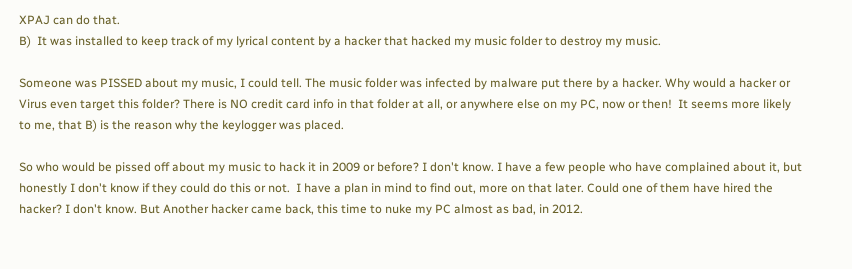XPAJ can do that.
B)  It was installed to keep track of my lyrical content by a hacker that hacked my music folder to destroy my music.

Someone was PISSED about my music, I could tell. The music folder was infected by malware put there by a hacker. Why would a hacker or Virus even target this folder? There is NO credit card info in that folder at all, or anywhere else on my PC, now or then!  It seems more likely to me, that B) is the reason why the keylogger was placed.

So who would be pissed off about my music to hack it in 2009 or before? I don't know. I have a few people who have complained about it, but honestly I don't know if they could do this or not.  I have a plan in mind to find out, more on that later. Could one of them have hired the hacker? I don't know. But Another hacker came back, this time to nuke my PC almost as bad, in 2012.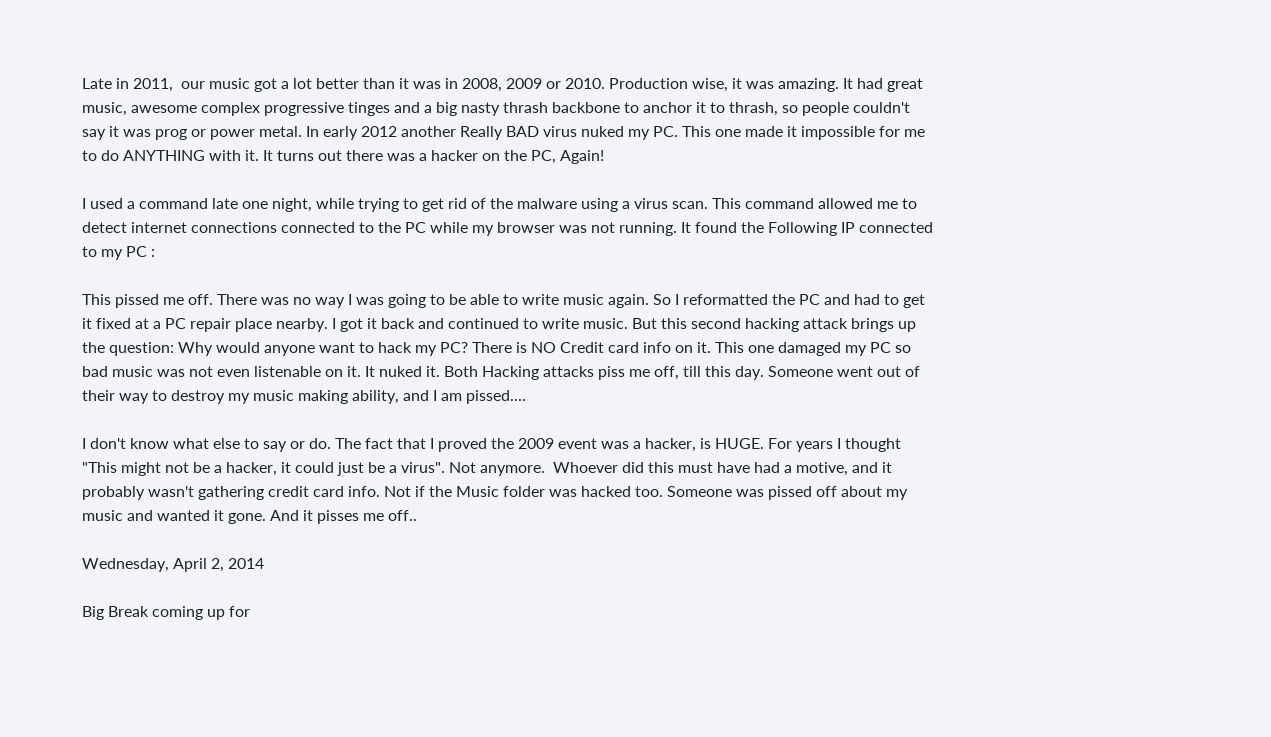Late in 2011,  our music got a lot better than it was in 2008, 2009 or 2010. Production wise, it was amazing. It had great music, awesome complex progressive tinges and a big nasty thrash backbone to anchor it to thrash, so people couldn't say it was prog or power metal. In early 2012 another Really BAD virus nuked my PC. This one made it impossible for me to do ANYTHING with it. It turns out there was a hacker on the PC, Again!

I used a command late one night, while trying to get rid of the malware using a virus scan. This command allowed me to detect internet connections connected to the PC while my browser was not running. It found the Following IP connected to my PC :

This pissed me off. There was no way I was going to be able to write music again. So I reformatted the PC and had to get it fixed at a PC repair place nearby. I got it back and continued to write music. But this second hacking attack brings up the question: Why would anyone want to hack my PC? There is NO Credit card info on it. This one damaged my PC so bad music was not even listenable on it. It nuked it. Both Hacking attacks piss me off, till this day. Someone went out of their way to destroy my music making ability, and I am pissed....

I don't know what else to say or do. The fact that I proved the 2009 event was a hacker, is HUGE. For years I thought "This might not be a hacker, it could just be a virus". Not anymore.  Whoever did this must have had a motive, and it probably wasn't gathering credit card info. Not if the Music folder was hacked too. Someone was pissed off about my music and wanted it gone. And it pisses me off..

Wednesday, April 2, 2014

Big Break coming up for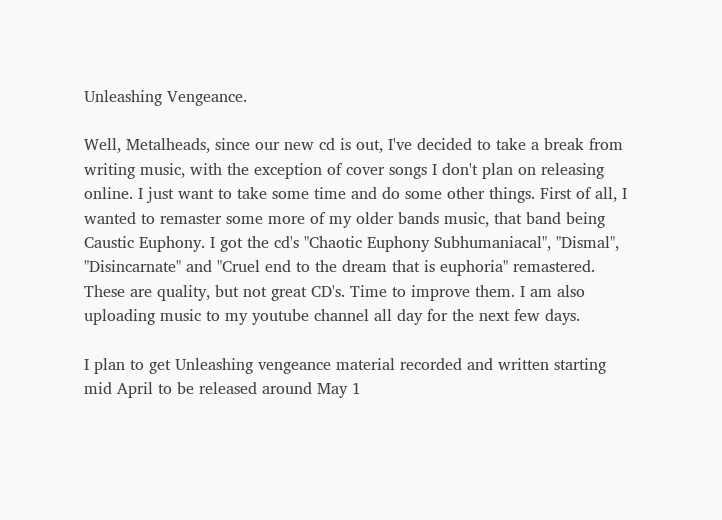Unleashing Vengeance.

Well, Metalheads, since our new cd is out, I've decided to take a break from writing music, with the exception of cover songs I don't plan on releasing online. I just want to take some time and do some other things. First of all, I wanted to remaster some more of my older bands music, that band being Caustic Euphony. I got the cd's "Chaotic Euphony Subhumaniacal", "Dismal", "Disincarnate" and "Cruel end to the dream that is euphoria" remastered.  These are quality, but not great CD's. Time to improve them. I am also uploading music to my youtube channel all day for the next few days.

I plan to get Unleashing vengeance material recorded and written starting mid April to be released around May 1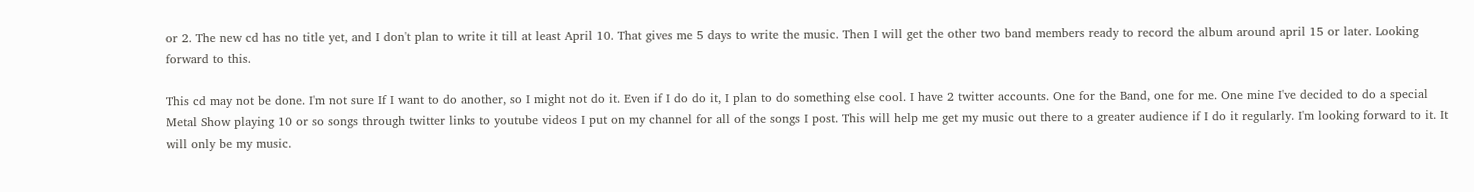or 2. The new cd has no title yet, and I don't plan to write it till at least April 10. That gives me 5 days to write the music. Then I will get the other two band members ready to record the album around april 15 or later. Looking forward to this.

This cd may not be done. I'm not sure If I want to do another, so I might not do it. Even if I do do it, I plan to do something else cool. I have 2 twitter accounts. One for the Band, one for me. One mine I've decided to do a special Metal Show playing 10 or so songs through twitter links to youtube videos I put on my channel for all of the songs I post. This will help me get my music out there to a greater audience if I do it regularly. I'm looking forward to it. It will only be my music.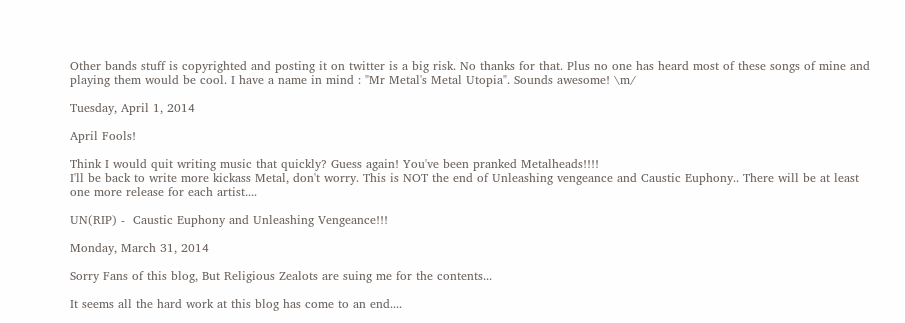Other bands stuff is copyrighted and posting it on twitter is a big risk. No thanks for that. Plus no one has heard most of these songs of mine and playing them would be cool. I have a name in mind : "Mr Metal's Metal Utopia". Sounds awesome! \m/

Tuesday, April 1, 2014

April Fools!

Think I would quit writing music that quickly? Guess again! You've been pranked Metalheads!!!!
I'll be back to write more kickass Metal, don't worry. This is NOT the end of Unleashing vengeance and Caustic Euphony.. There will be at least one more release for each artist....

UN(RIP) -  Caustic Euphony and Unleashing Vengeance!!!

Monday, March 31, 2014

Sorry Fans of this blog, But Religious Zealots are suing me for the contents...

It seems all the hard work at this blog has come to an end....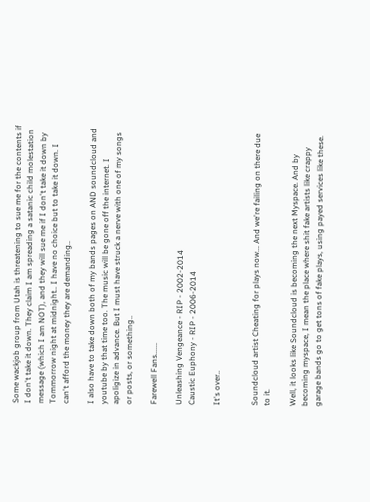Some wackjob group from Utah is threatening to sue me for the contents if I don't take it down. They claim I am spreading a satanic child molestation message (which I am NOT), and they will sue me if I don't take it down by Tommorrow night at midnight.. I have no choice but to take it down. I can't afford the money they are demanding..

I also have to take down both of my bands pages on AND soundcloud and youtube by that time too. The music will be gone off the internet. I apoligize in advance. But I must have struck a nerve with one of my songs or posts, or something..

Farewell Fans......

Unleashing Vengeance - RIP - 2002-2014
Caustic Euphony - RIP - 2006-2014

It's over..


Soundcloud artist Cheating for plays now... And we're failing on there due to it.

Well, it looks like Soundcloud is becoming the next Myspace. And by becoming myspace, I mean the place where shit fake artists like crappy garage bands go to get tons of fake plays, using payed services like these.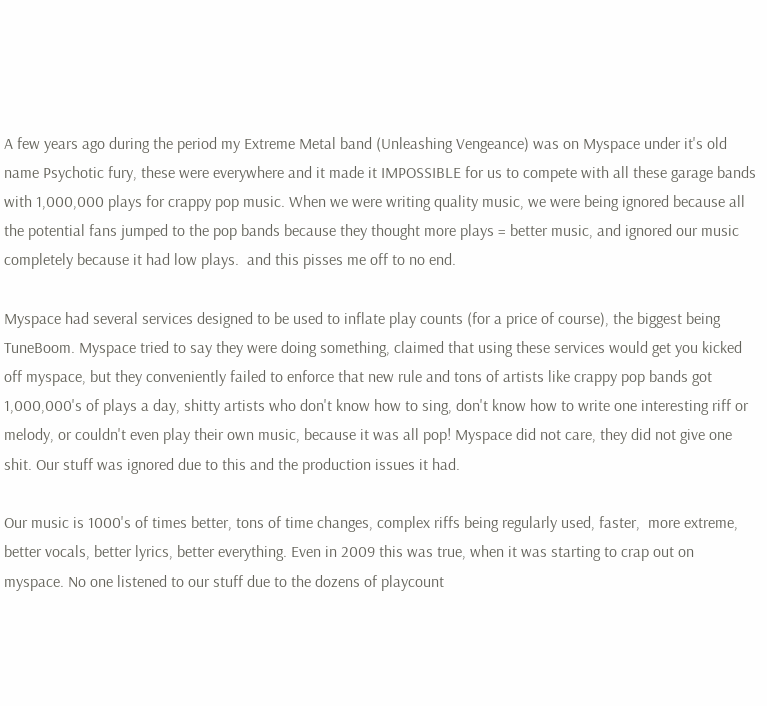A few years ago during the period my Extreme Metal band (Unleashing Vengeance) was on Myspace under it's old name Psychotic fury, these were everywhere and it made it IMPOSSIBLE for us to compete with all these garage bands with 1,000,000 plays for crappy pop music. When we were writing quality music, we were being ignored because all the potential fans jumped to the pop bands because they thought more plays = better music, and ignored our music completely because it had low plays.  and this pisses me off to no end.

Myspace had several services designed to be used to inflate play counts (for a price of course), the biggest being TuneBoom. Myspace tried to say they were doing something, claimed that using these services would get you kicked off myspace, but they conveniently failed to enforce that new rule and tons of artists like crappy pop bands got 1,000,000's of plays a day, shitty artists who don't know how to sing, don't know how to write one interesting riff or melody, or couldn't even play their own music, because it was all pop! Myspace did not care, they did not give one shit. Our stuff was ignored due to this and the production issues it had.

Our music is 1000's of times better, tons of time changes, complex riffs being regularly used, faster,  more extreme, better vocals, better lyrics, better everything. Even in 2009 this was true, when it was starting to crap out on myspace. No one listened to our stuff due to the dozens of playcount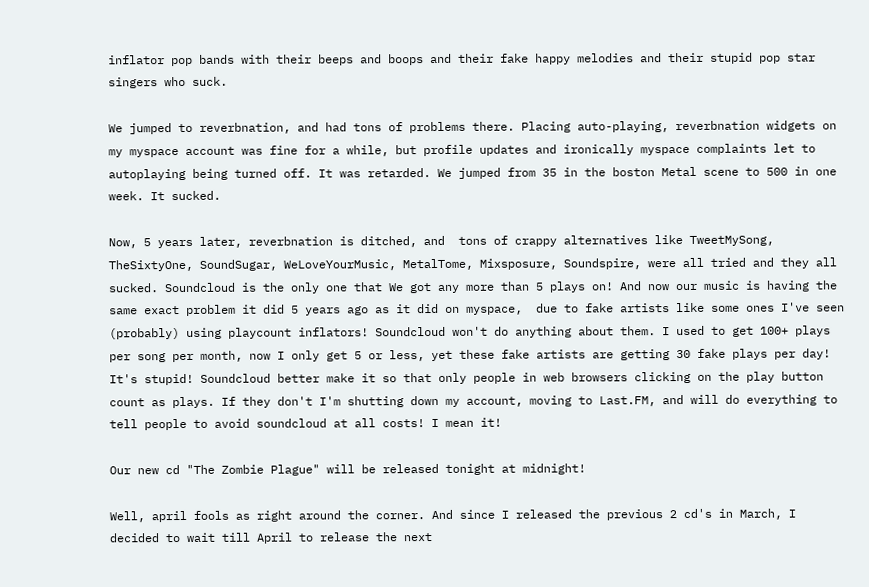inflator pop bands with their beeps and boops and their fake happy melodies and their stupid pop star singers who suck.

We jumped to reverbnation, and had tons of problems there. Placing auto-playing, reverbnation widgets on my myspace account was fine for a while, but profile updates and ironically myspace complaints let to autoplaying being turned off. It was retarded. We jumped from 35 in the boston Metal scene to 500 in one week. It sucked.

Now, 5 years later, reverbnation is ditched, and  tons of crappy alternatives like TweetMySong, TheSixtyOne, SoundSugar, WeLoveYourMusic, MetalTome, Mixsposure, Soundspire, were all tried and they all sucked. Soundcloud is the only one that We got any more than 5 plays on! And now our music is having the same exact problem it did 5 years ago as it did on myspace,  due to fake artists like some ones I've seen  (probably) using playcount inflators! Soundcloud won't do anything about them. I used to get 100+ plays per song per month, now I only get 5 or less, yet these fake artists are getting 30 fake plays per day! It's stupid! Soundcloud better make it so that only people in web browsers clicking on the play button count as plays. If they don't I'm shutting down my account, moving to Last.FM, and will do everything to tell people to avoid soundcloud at all costs! I mean it!

Our new cd "The Zombie Plague" will be released tonight at midnight!

Well, april fools as right around the corner. And since I released the previous 2 cd's in March, I decided to wait till April to release the next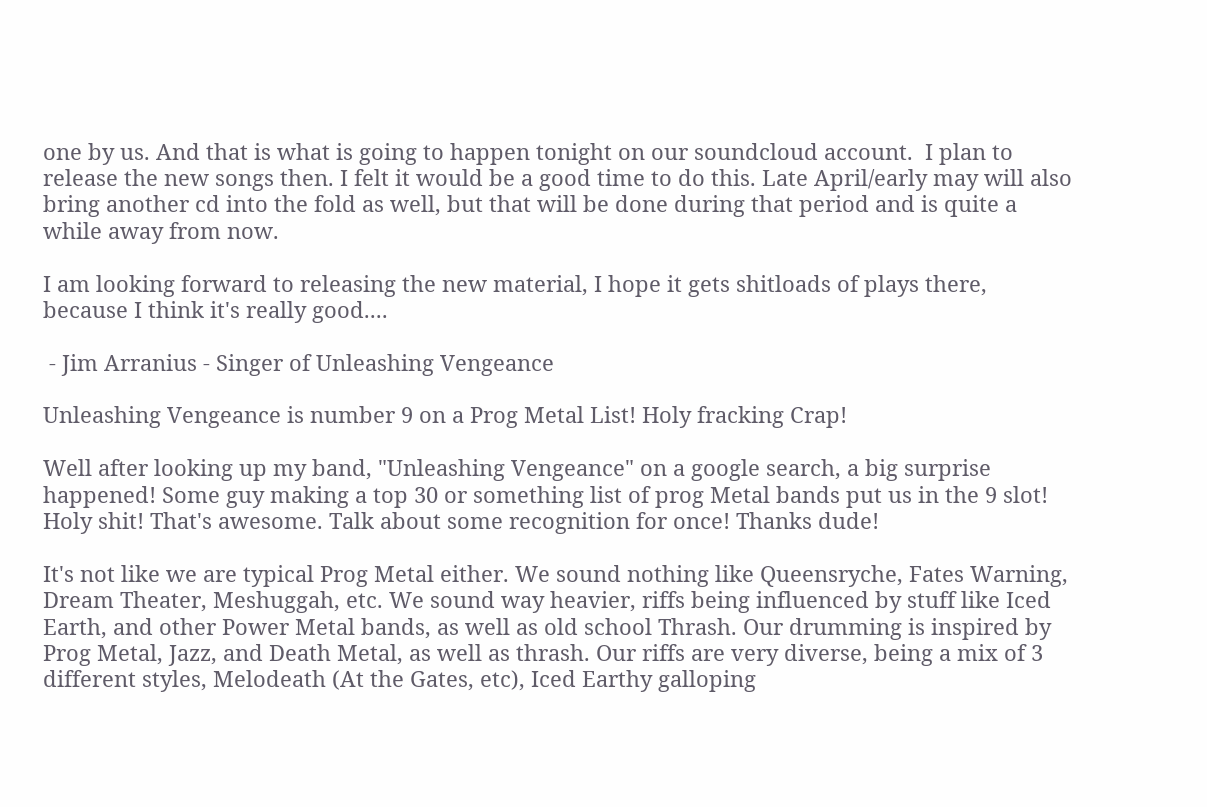one by us. And that is what is going to happen tonight on our soundcloud account.  I plan to release the new songs then. I felt it would be a good time to do this. Late April/early may will also bring another cd into the fold as well, but that will be done during that period and is quite a while away from now.

I am looking forward to releasing the new material, I hope it gets shitloads of plays there, because I think it's really good....

 - Jim Arranius - Singer of Unleashing Vengeance

Unleashing Vengeance is number 9 on a Prog Metal List! Holy fracking Crap!

Well after looking up my band, "Unleashing Vengeance" on a google search, a big surprise happened! Some guy making a top 30 or something list of prog Metal bands put us in the 9 slot! Holy shit! That's awesome. Talk about some recognition for once! Thanks dude!

It's not like we are typical Prog Metal either. We sound nothing like Queensryche, Fates Warning, Dream Theater, Meshuggah, etc. We sound way heavier, riffs being influenced by stuff like Iced Earth, and other Power Metal bands, as well as old school Thrash. Our drumming is inspired by Prog Metal, Jazz, and Death Metal, as well as thrash. Our riffs are very diverse, being a mix of 3 different styles, Melodeath (At the Gates, etc), Iced Earthy galloping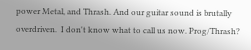power Metal, and Thrash. And our guitar sound is brutally overdriven.  I don't know what to call us now. Prog/Thrash?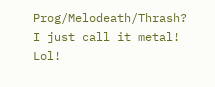Prog/Melodeath/Thrash? I just call it metal! Lol!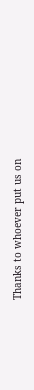Thanks to whoever put us on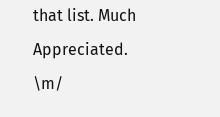that list. Much Appreciated.  \m/